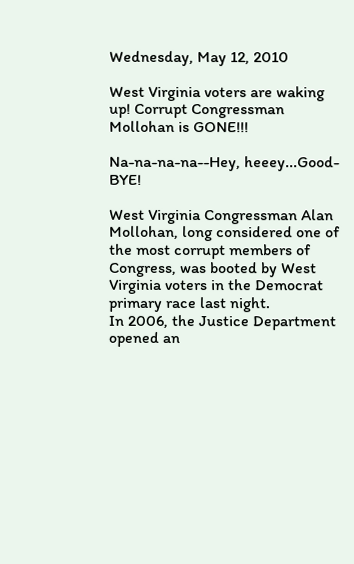Wednesday, May 12, 2010

West Virginia voters are waking up! Corrupt Congressman Mollohan is GONE!!!

Na-na-na-na--Hey, heeey...Good-BYE!

West Virginia Congressman Alan Mollohan, long considered one of the most corrupt members of Congress, was booted by West Virginia voters in the Democrat primary race last night.
In 2006, the Justice Department opened an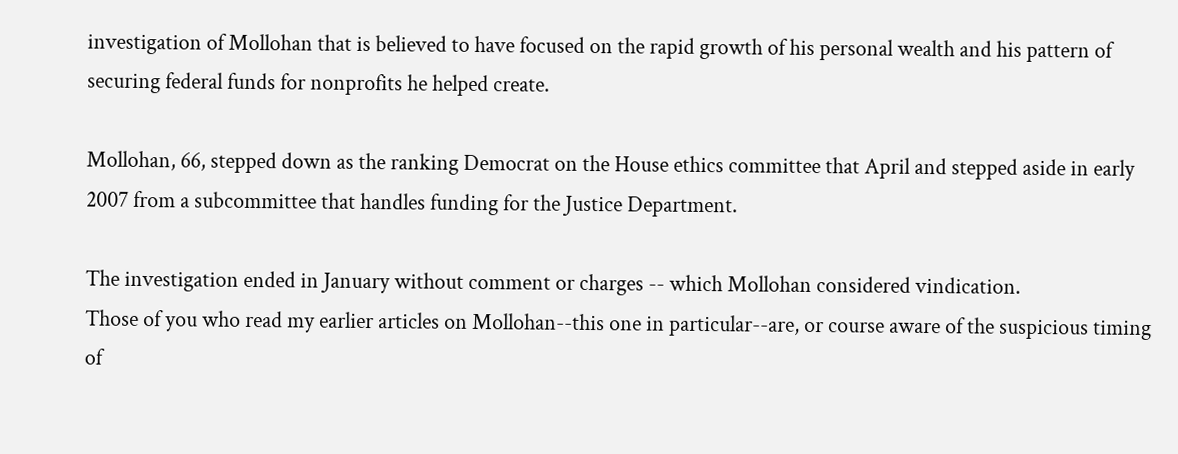investigation of Mollohan that is believed to have focused on the rapid growth of his personal wealth and his pattern of securing federal funds for nonprofits he helped create.

Mollohan, 66, stepped down as the ranking Democrat on the House ethics committee that April and stepped aside in early 2007 from a subcommittee that handles funding for the Justice Department.

The investigation ended in January without comment or charges -- which Mollohan considered vindication.
Those of you who read my earlier articles on Mollohan--this one in particular--are, or course aware of the suspicious timing of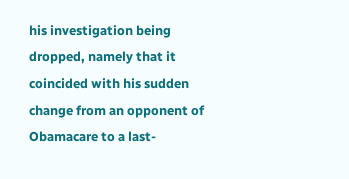his investigation being dropped, namely that it coincided with his sudden change from an opponent of Obamacare to a last-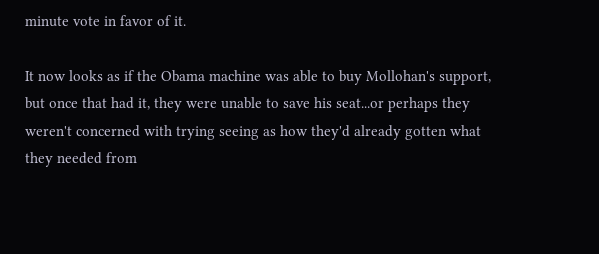minute vote in favor of it.

It now looks as if the Obama machine was able to buy Mollohan's support, but once that had it, they were unable to save his seat...or perhaps they weren't concerned with trying seeing as how they'd already gotten what they needed from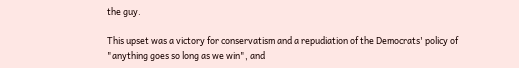the guy.

This upset was a victory for conservatism and a repudiation of the Democrats' policy of "anything goes so long as we win", and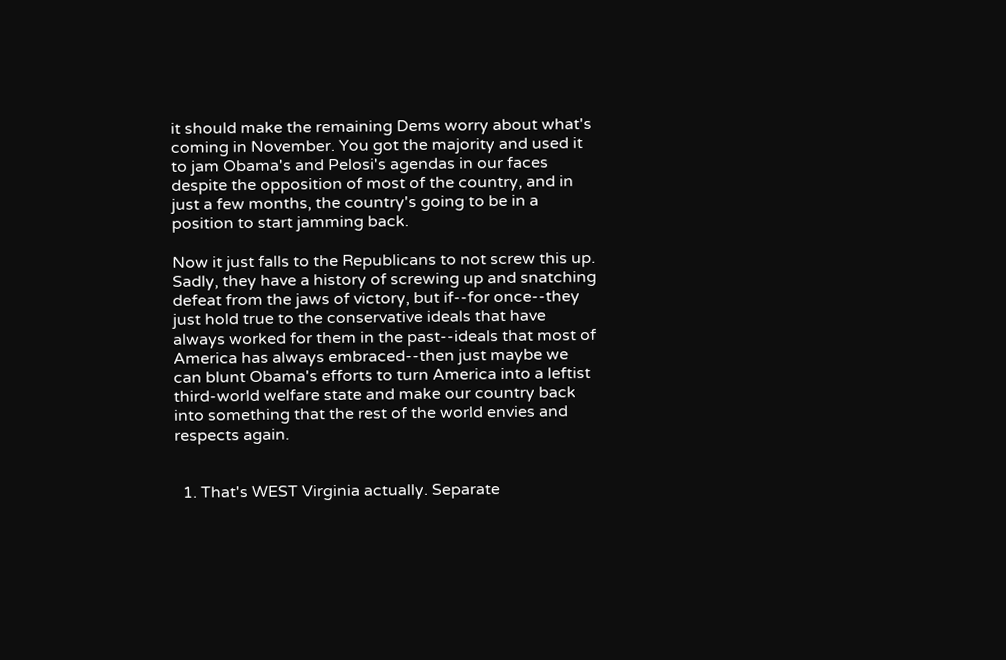it should make the remaining Dems worry about what's coming in November. You got the majority and used it to jam Obama's and Pelosi's agendas in our faces despite the opposition of most of the country, and in just a few months, the country's going to be in a position to start jamming back.

Now it just falls to the Republicans to not screw this up. Sadly, they have a history of screwing up and snatching defeat from the jaws of victory, but if--for once--they just hold true to the conservative ideals that have always worked for them in the past--ideals that most of America has always embraced--then just maybe we can blunt Obama's efforts to turn America into a leftist third-world welfare state and make our country back into something that the rest of the world envies and respects again.


  1. That's WEST Virginia actually. Separate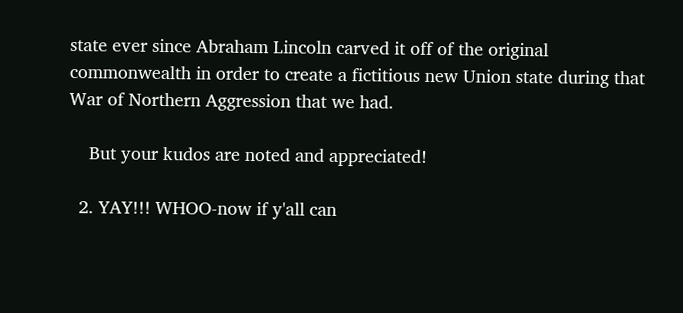state ever since Abraham Lincoln carved it off of the original commonwealth in order to create a fictitious new Union state during that War of Northern Aggression that we had.

    But your kudos are noted and appreciated!

  2. YAY!!! WHOO-now if y'all can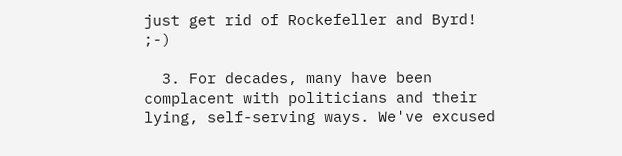just get rid of Rockefeller and Byrd! ;-)

  3. For decades, many have been complacent with politicians and their lying, self-serving ways. We've excused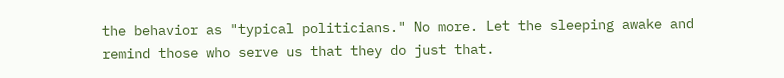the behavior as "typical politicians." No more. Let the sleeping awake and remind those who serve us that they do just that.